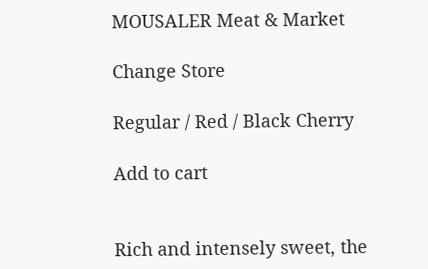MOUSALER Meat & Market

Change Store

Regular / Red / Black Cherry

Add to cart


Rich and intensely sweet, the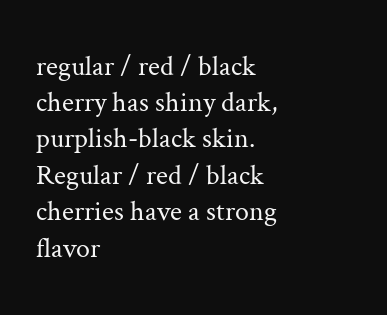regular / red / black cherry has shiny dark, purplish-black skin. Regular / red / black cherries have a strong flavor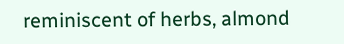reminiscent of herbs, almond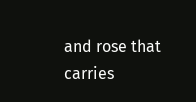and rose that carries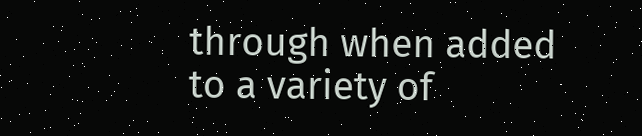through when added to a variety of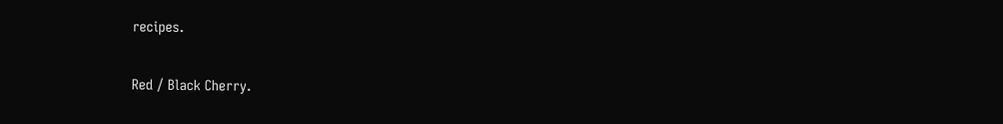recipes.


Red / Black Cherry.